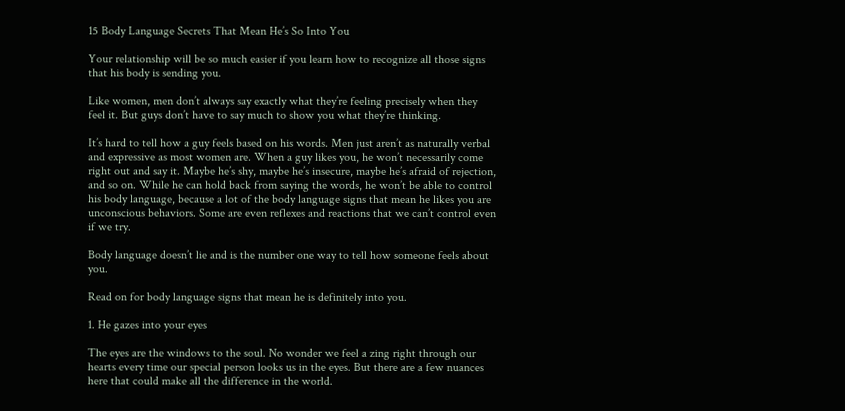15 Body Language Secrets That Mean He’s So Into You

Your relationship will be so much easier if you learn how to recognize all those signs that his body is sending you.

Like women, men don’t always say exactly what they’re feeling precisely when they feel it. But guys don’t have to say much to show you what they’re thinking.

It’s hard to tell how a guy feels based on his words. Men just aren’t as naturally verbal and expressive as most women are. When a guy likes you, he won’t necessarily come right out and say it. Maybe he’s shy, maybe he’s insecure, maybe he’s afraid of rejection, and so on. While he can hold back from saying the words, he won’t be able to control his body language, because a lot of the body language signs that mean he likes you are unconscious behaviors. Some are even reflexes and reactions that we can’t control even if we try.

Body language doesn’t lie and is the number one way to tell how someone feels about you.

Read on for body language signs that mean he is definitely into you.

1. He gazes into your eyes

The eyes are the windows to the soul. No wonder we feel a zing right through our hearts every time our special person looks us in the eyes. But there are a few nuances here that could make all the difference in the world.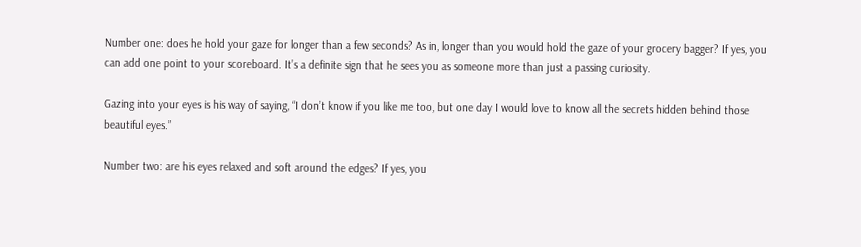Number one: does he hold your gaze for longer than a few seconds? As in, longer than you would hold the gaze of your grocery bagger? If yes, you can add one point to your scoreboard. It’s a definite sign that he sees you as someone more than just a passing curiosity.

Gazing into your eyes is his way of saying, “I don’t know if you like me too, but one day I would love to know all the secrets hidden behind those beautiful eyes.”

Number two: are his eyes relaxed and soft around the edges? If yes, you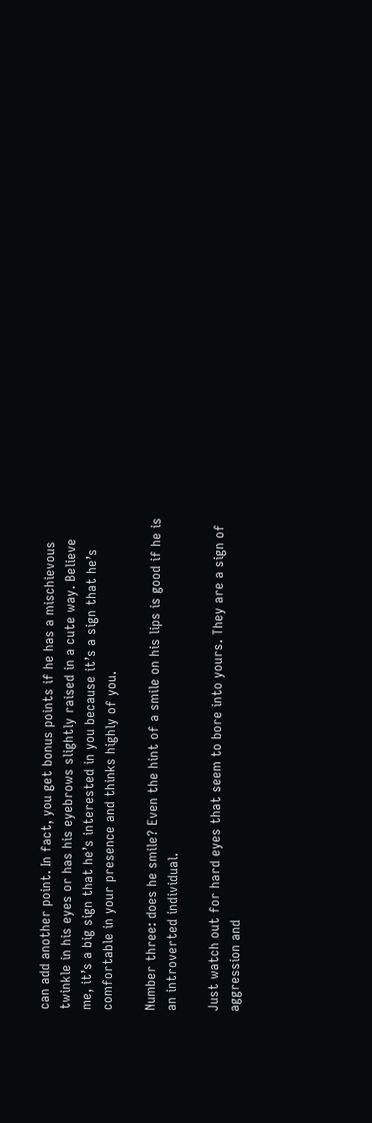can add another point. In fact, you get bonus points if he has a mischievous twinkle in his eyes or has his eyebrows slightly raised in a cute way. Believe me, it’s a big sign that he’s interested in you because it’s a sign that he’s comfortable in your presence and thinks highly of you.

Number three: does he smile? Even the hint of a smile on his lips is good if he is an introverted individual.

Just watch out for hard eyes that seem to bore into yours. They are a sign of aggression and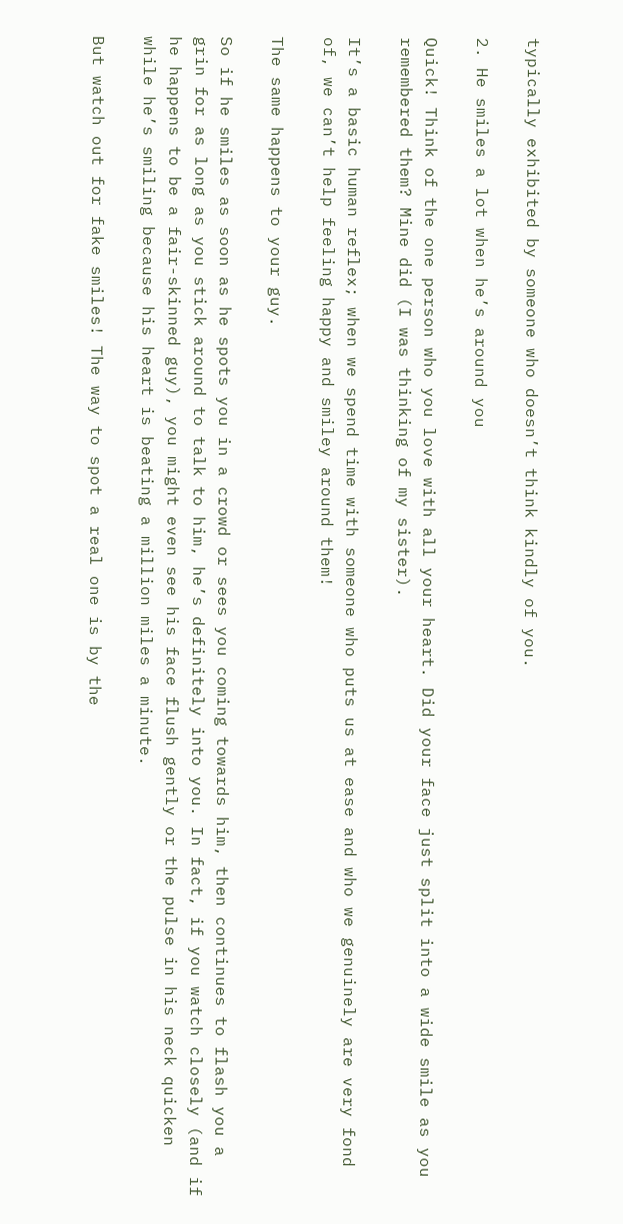typically exhibited by someone who doesn’t think kindly of you.

2. He smiles a lot when he’s around you

Quick! Think of the one person who you love with all your heart. Did your face just split into a wide smile as you remembered them? Mine did (I was thinking of my sister).

It’s a basic human reflex; when we spend time with someone who puts us at ease and who we genuinely are very fond of, we can’t help feeling happy and smiley around them!

The same happens to your guy.

So if he smiles as soon as he spots you in a crowd or sees you coming towards him, then continues to flash you a grin for as long as you stick around to talk to him, he’s definitely into you. In fact, if you watch closely (and if he happens to be a fair-skinned guy), you might even see his face flush gently or the pulse in his neck quicken while he’s smiling because his heart is beating a million miles a minute.

But watch out for fake smiles! The way to spot a real one is by the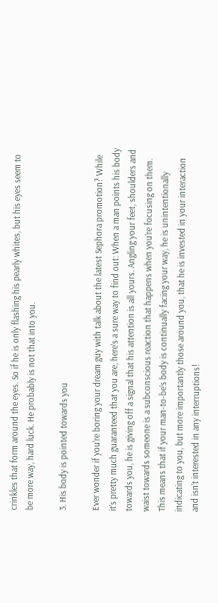crinkles that form around the eyes. So if he is only flashing his pearly whites, but his eyes seem to be more way, hard luck. He probably is not that into you.

3. His body is pointed towards you

Ever wonder if you’re boring your dream guy with talk about the latest Sephora promotion? While it’s pretty much guaranteed that you are, here’s a sure way to find out: When a man points his body towards you, he is giving off a signal that his attention is all yours. Angling your feet, shoulders and waist towards someone is a subconscious reaction that happens when you’re focusing on them. This means that if your man-to-be’s body is continually facing your way, he is unintentionally indicating to you, but more importantly those around you, that he is invested in your interaction and isn’t interested in any interruptions!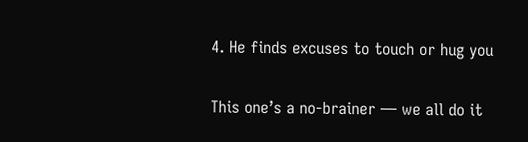4. He finds excuses to touch or hug you

This one’s a no-brainer — we all do it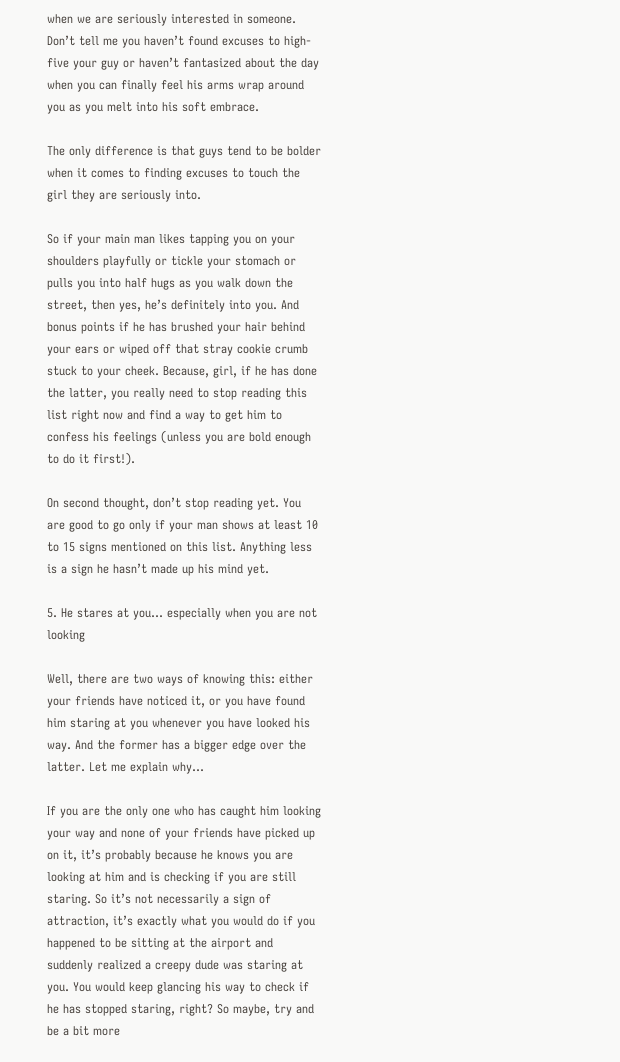when we are seriously interested in someone. Don’t tell me you haven’t found excuses to high-five your guy or haven’t fantasized about the day when you can finally feel his arms wrap around you as you melt into his soft embrace.

The only difference is that guys tend to be bolder when it comes to finding excuses to touch the girl they are seriously into.

So if your main man likes tapping you on your shoulders playfully or tickle your stomach or pulls you into half hugs as you walk down the street, then yes, he’s definitely into you. And bonus points if he has brushed your hair behind your ears or wiped off that stray cookie crumb stuck to your cheek. Because, girl, if he has done the latter, you really need to stop reading this list right now and find a way to get him to confess his feelings (unless you are bold enough to do it first!).

On second thought, don’t stop reading yet. You are good to go only if your man shows at least 10 to 15 signs mentioned on this list. Anything less is a sign he hasn’t made up his mind yet.

5. He stares at you… especially when you are not looking

Well, there are two ways of knowing this: either your friends have noticed it, or you have found him staring at you whenever you have looked his way. And the former has a bigger edge over the latter. Let me explain why…

If you are the only one who has caught him looking your way and none of your friends have picked up on it, it’s probably because he knows you are looking at him and is checking if you are still staring. So it’s not necessarily a sign of attraction, it’s exactly what you would do if you happened to be sitting at the airport and suddenly realized a creepy dude was staring at you. You would keep glancing his way to check if he has stopped staring, right? So maybe, try and be a bit more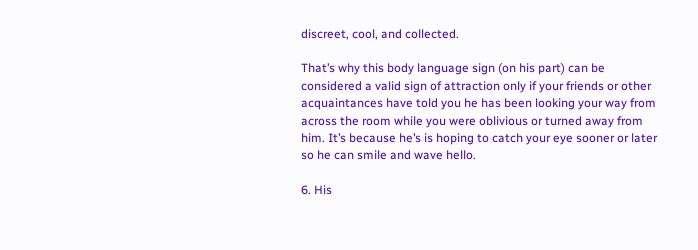discreet, cool, and collected.

That’s why this body language sign (on his part) can be considered a valid sign of attraction only if your friends or other acquaintances have told you he has been looking your way from across the room while you were oblivious or turned away from him. It’s because he’s is hoping to catch your eye sooner or later so he can smile and wave hello.

6. His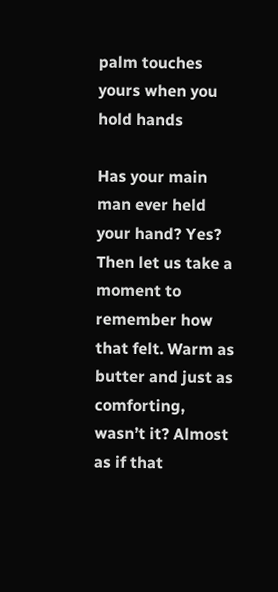palm touches yours when you hold hands

Has your main man ever held your hand? Yes? Then let us take a moment to remember how that felt. Warm as butter and just as comforting, wasn’t it? Almost as if that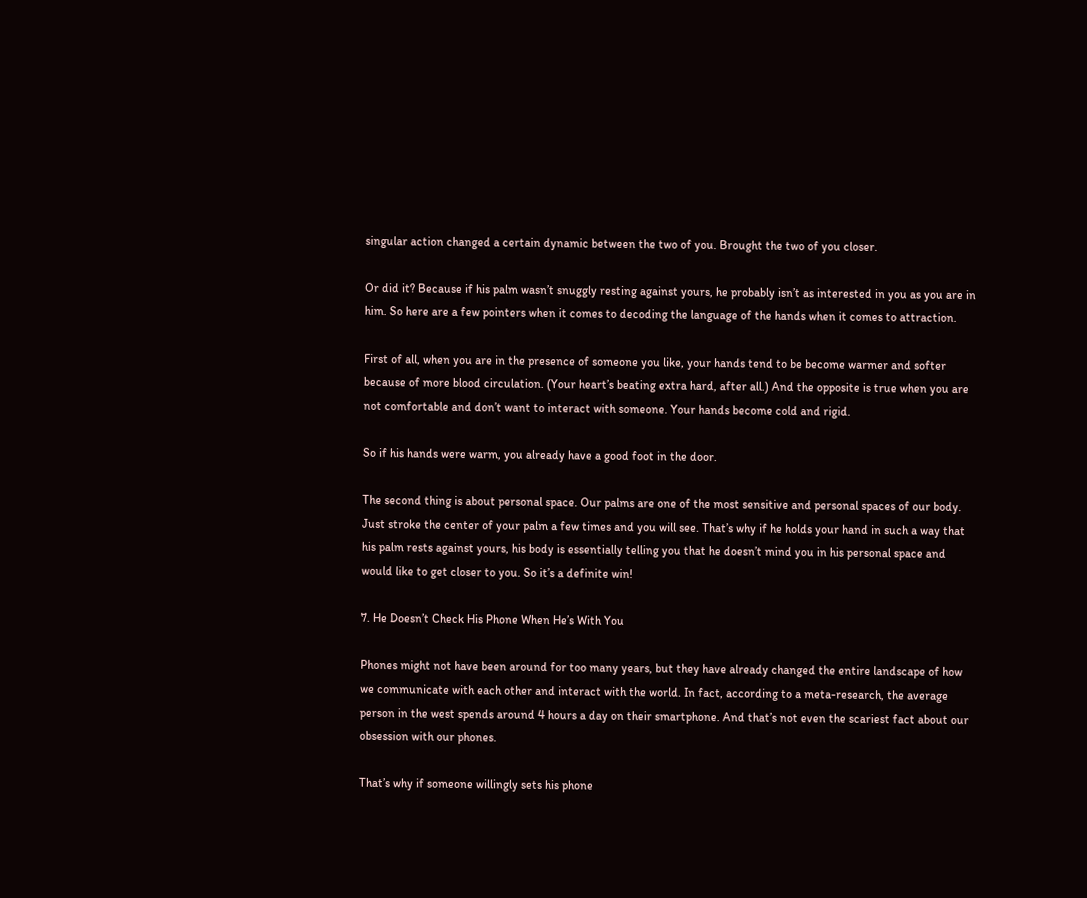singular action changed a certain dynamic between the two of you. Brought the two of you closer.

Or did it? Because if his palm wasn’t snuggly resting against yours, he probably isn’t as interested in you as you are in him. So here are a few pointers when it comes to decoding the language of the hands when it comes to attraction.

First of all, when you are in the presence of someone you like, your hands tend to be become warmer and softer because of more blood circulation. (Your heart’s beating extra hard, after all.) And the opposite is true when you are not comfortable and don’t want to interact with someone. Your hands become cold and rigid.

So if his hands were warm, you already have a good foot in the door.

The second thing is about personal space. Our palms are one of the most sensitive and personal spaces of our body. Just stroke the center of your palm a few times and you will see. That’s why if he holds your hand in such a way that his palm rests against yours, his body is essentially telling you that he doesn’t mind you in his personal space and would like to get closer to you. So it’s a definite win!

7. He Doesn’t Check His Phone When He’s With You

Phones might not have been around for too many years, but they have already changed the entire landscape of how we communicate with each other and interact with the world. In fact, according to a meta-research, the average person in the west spends around 4 hours a day on their smartphone. And that’s not even the scariest fact about our obsession with our phones.

That’s why if someone willingly sets his phone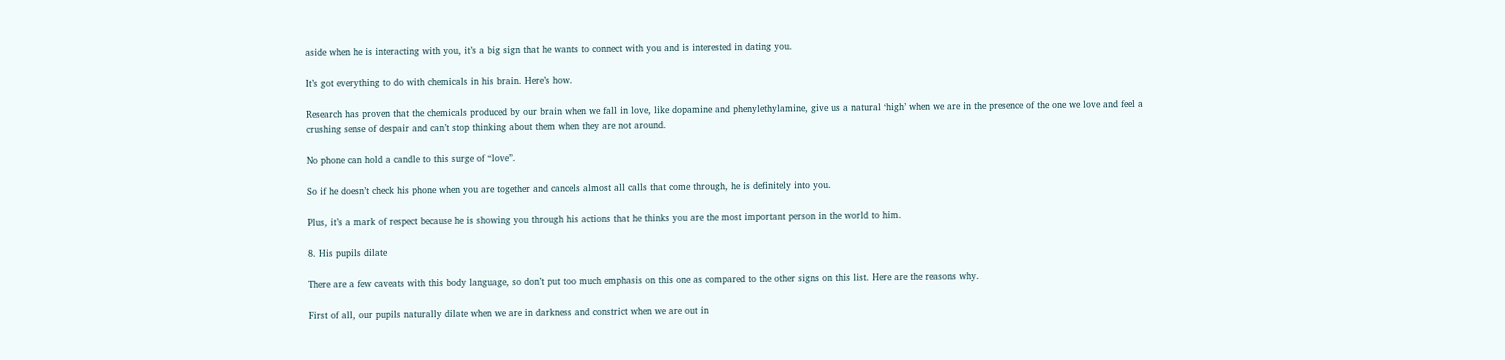aside when he is interacting with you, it’s a big sign that he wants to connect with you and is interested in dating you.

It’s got everything to do with chemicals in his brain. Here’s how.

Research has proven that the chemicals produced by our brain when we fall in love, like dopamine and phenylethylamine, give us a natural ‘high’ when we are in the presence of the one we love and feel a crushing sense of despair and can’t stop thinking about them when they are not around.

No phone can hold a candle to this surge of “love”.

So if he doesn’t check his phone when you are together and cancels almost all calls that come through, he is definitely into you.

Plus, it’s a mark of respect because he is showing you through his actions that he thinks you are the most important person in the world to him.

8. His pupils dilate

There are a few caveats with this body language, so don’t put too much emphasis on this one as compared to the other signs on this list. Here are the reasons why.

First of all, our pupils naturally dilate when we are in darkness and constrict when we are out in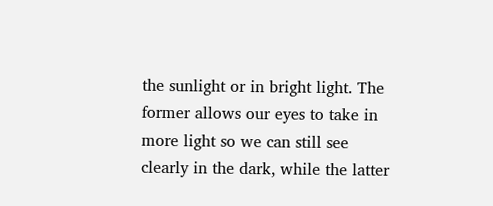the sunlight or in bright light. The former allows our eyes to take in more light so we can still see clearly in the dark, while the latter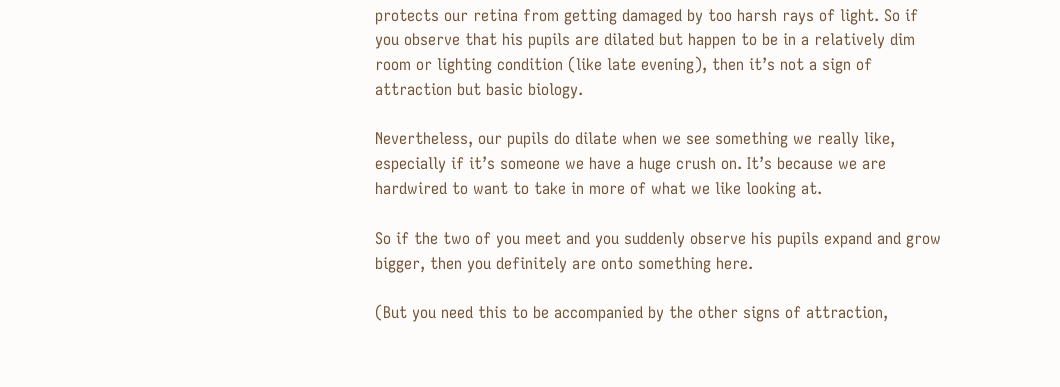protects our retina from getting damaged by too harsh rays of light. So if you observe that his pupils are dilated but happen to be in a relatively dim room or lighting condition (like late evening), then it’s not a sign of attraction but basic biology.

Nevertheless, our pupils do dilate when we see something we really like, especially if it’s someone we have a huge crush on. It’s because we are hardwired to want to take in more of what we like looking at.

So if the two of you meet and you suddenly observe his pupils expand and grow bigger, then you definitely are onto something here.

(But you need this to be accompanied by the other signs of attraction,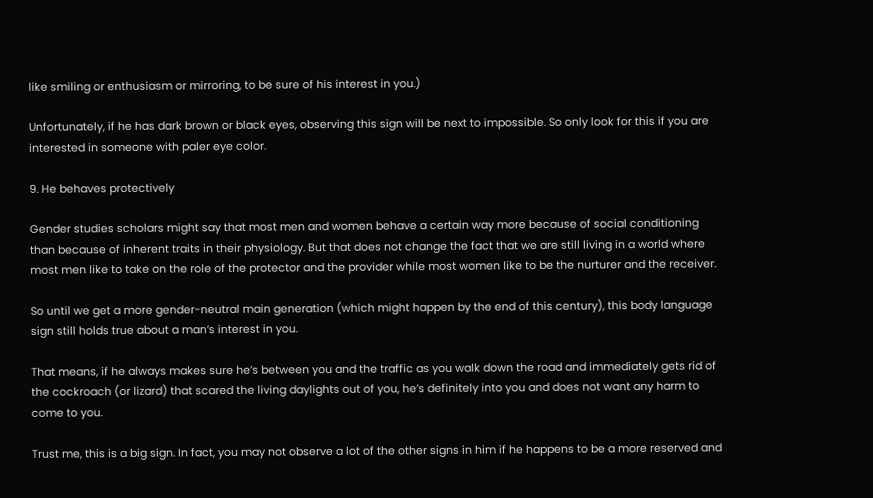like smiling or enthusiasm or mirroring, to be sure of his interest in you.)

Unfortunately, if he has dark brown or black eyes, observing this sign will be next to impossible. So only look for this if you are interested in someone with paler eye color.

9. He behaves protectively

Gender studies scholars might say that most men and women behave a certain way more because of social conditioning than because of inherent traits in their physiology. But that does not change the fact that we are still living in a world where most men like to take on the role of the protector and the provider while most women like to be the nurturer and the receiver.

So until we get a more gender-neutral main generation (which might happen by the end of this century), this body language sign still holds true about a man’s interest in you.

That means, if he always makes sure he’s between you and the traffic as you walk down the road and immediately gets rid of the cockroach (or lizard) that scared the living daylights out of you, he’s definitely into you and does not want any harm to come to you.

Trust me, this is a big sign. In fact, you may not observe a lot of the other signs in him if he happens to be a more reserved and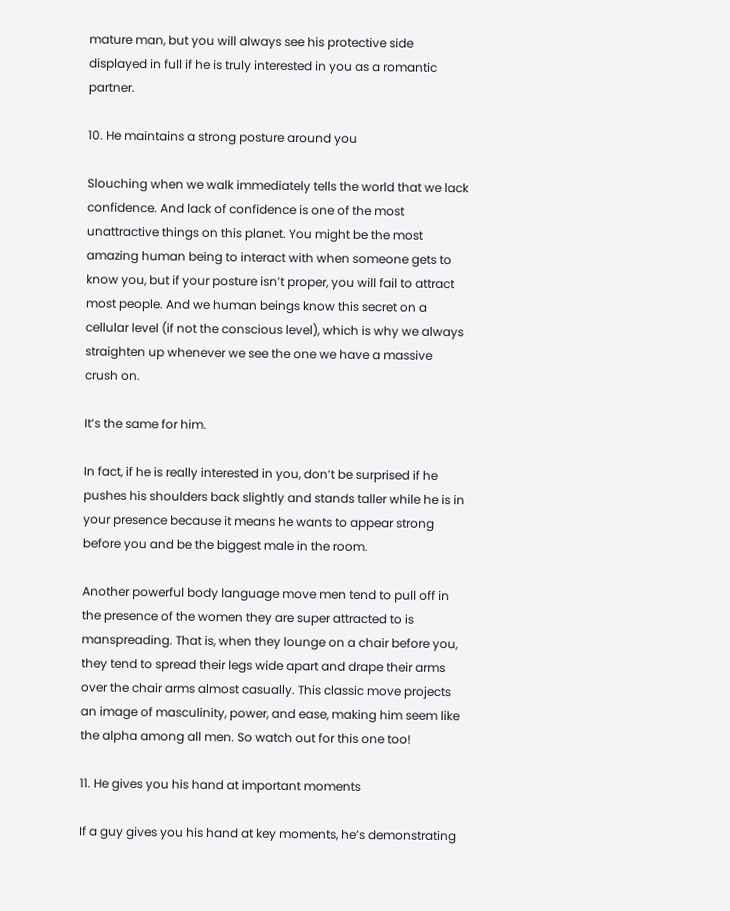mature man, but you will always see his protective side displayed in full if he is truly interested in you as a romantic partner.

10. He maintains a strong posture around you

Slouching when we walk immediately tells the world that we lack confidence. And lack of confidence is one of the most unattractive things on this planet. You might be the most amazing human being to interact with when someone gets to know you, but if your posture isn’t proper, you will fail to attract most people. And we human beings know this secret on a cellular level (if not the conscious level), which is why we always straighten up whenever we see the one we have a massive crush on.

It’s the same for him.

In fact, if he is really interested in you, don’t be surprised if he pushes his shoulders back slightly and stands taller while he is in your presence because it means he wants to appear strong before you and be the biggest male in the room.

Another powerful body language move men tend to pull off in the presence of the women they are super attracted to is manspreading. That is, when they lounge on a chair before you, they tend to spread their legs wide apart and drape their arms over the chair arms almost casually. This classic move projects an image of masculinity, power, and ease, making him seem like the alpha among all men. So watch out for this one too!

11. He gives you his hand at important moments

If a guy gives you his hand at key moments, he’s demonstrating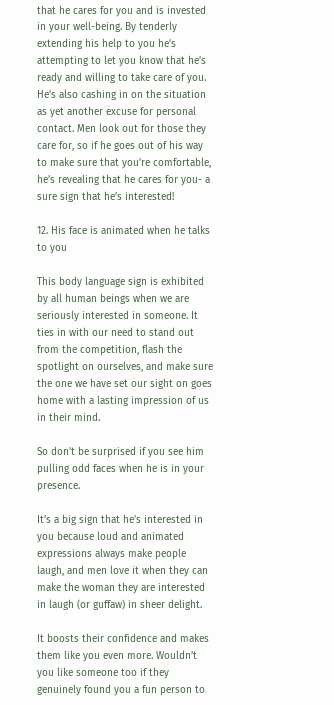that he cares for you and is invested in your well-being. By tenderly extending his help to you he’s attempting to let you know that he’s ready and willing to take care of you. He’s also cashing in on the situation as yet another excuse for personal contact. Men look out for those they care for, so if he goes out of his way to make sure that you’re comfortable, he’s revealing that he cares for you- a sure sign that he’s interested!

12. His face is animated when he talks to you

This body language sign is exhibited by all human beings when we are seriously interested in someone. It ties in with our need to stand out from the competition, flash the spotlight on ourselves, and make sure the one we have set our sight on goes home with a lasting impression of us in their mind.

So don’t be surprised if you see him pulling odd faces when he is in your presence.

It’s a big sign that he’s interested in you because loud and animated expressions always make people laugh, and men love it when they can make the woman they are interested in laugh (or guffaw) in sheer delight.

It boosts their confidence and makes them like you even more. Wouldn’t you like someone too if they genuinely found you a fun person to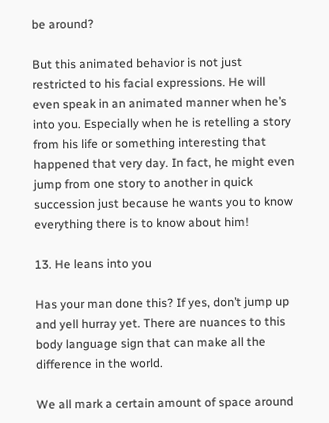be around?

But this animated behavior is not just restricted to his facial expressions. He will even speak in an animated manner when he’s into you. Especially when he is retelling a story from his life or something interesting that happened that very day. In fact, he might even jump from one story to another in quick succession just because he wants you to know everything there is to know about him!

13. He leans into you

Has your man done this? If yes, don’t jump up and yell hurray yet. There are nuances to this body language sign that can make all the difference in the world.

We all mark a certain amount of space around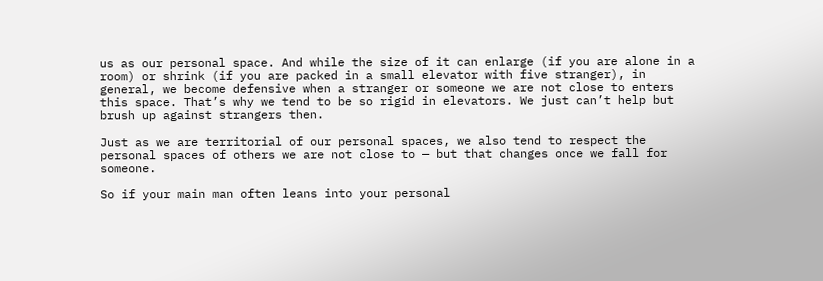us as our personal space. And while the size of it can enlarge (if you are alone in a room) or shrink (if you are packed in a small elevator with five stranger), in general, we become defensive when a stranger or someone we are not close to enters this space. That’s why we tend to be so rigid in elevators. We just can’t help but brush up against strangers then.

Just as we are territorial of our personal spaces, we also tend to respect the personal spaces of others we are not close to — but that changes once we fall for someone.

So if your main man often leans into your personal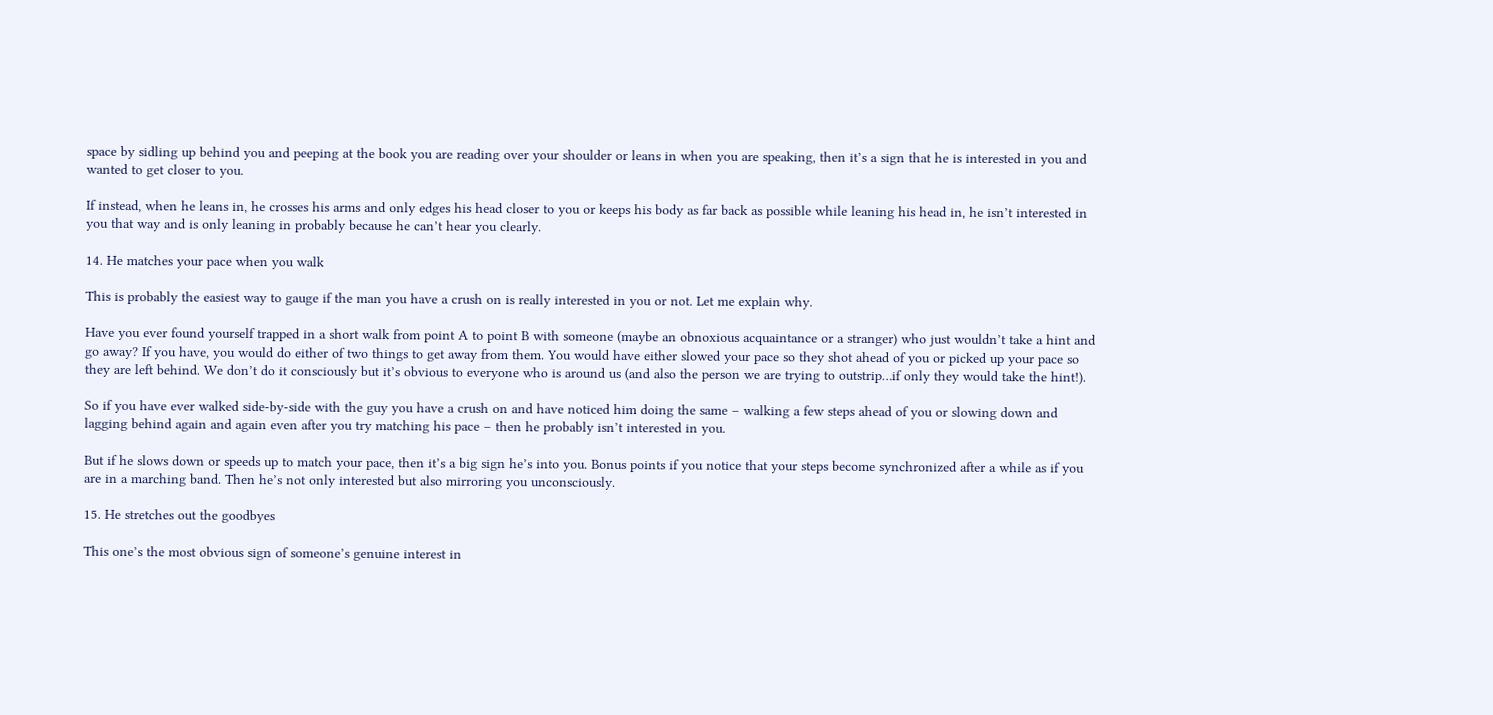space by sidling up behind you and peeping at the book you are reading over your shoulder or leans in when you are speaking, then it’s a sign that he is interested in you and wanted to get closer to you.

If instead, when he leans in, he crosses his arms and only edges his head closer to you or keeps his body as far back as possible while leaning his head in, he isn’t interested in you that way and is only leaning in probably because he can’t hear you clearly.

14. He matches your pace when you walk

This is probably the easiest way to gauge if the man you have a crush on is really interested in you or not. Let me explain why.

Have you ever found yourself trapped in a short walk from point A to point B with someone (maybe an obnoxious acquaintance or a stranger) who just wouldn’t take a hint and go away? If you have, you would do either of two things to get away from them. You would have either slowed your pace so they shot ahead of you or picked up your pace so they are left behind. We don’t do it consciously but it’s obvious to everyone who is around us (and also the person we are trying to outstrip…if only they would take the hint!).

So if you have ever walked side-by-side with the guy you have a crush on and have noticed him doing the same – walking a few steps ahead of you or slowing down and lagging behind again and again even after you try matching his pace – then he probably isn’t interested in you.

But if he slows down or speeds up to match your pace, then it’s a big sign he’s into you. Bonus points if you notice that your steps become synchronized after a while as if you are in a marching band. Then he’s not only interested but also mirroring you unconsciously.

15. He stretches out the goodbyes

This one’s the most obvious sign of someone’s genuine interest in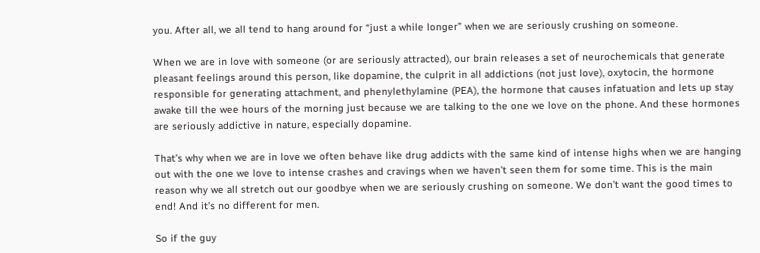you. After all, we all tend to hang around for “just a while longer” when we are seriously crushing on someone.

When we are in love with someone (or are seriously attracted), our brain releases a set of neurochemicals that generate pleasant feelings around this person, like dopamine, the culprit in all addictions (not just love), oxytocin, the hormone responsible for generating attachment, and phenylethylamine (PEA), the hormone that causes infatuation and lets up stay awake till the wee hours of the morning just because we are talking to the one we love on the phone. And these hormones are seriously addictive in nature, especially dopamine.

That’s why when we are in love we often behave like drug addicts with the same kind of intense highs when we are hanging out with the one we love to intense crashes and cravings when we haven’t seen them for some time. This is the main reason why we all stretch out our goodbye when we are seriously crushing on someone. We don’t want the good times to end! And it’s no different for men.

So if the guy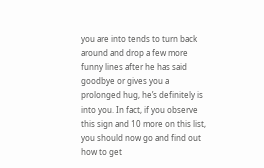you are into tends to turn back around and drop a few more funny lines after he has said goodbye or gives you a prolonged hug, he’s definitely is into you. In fact, if you observe this sign and 10 more on this list, you should now go and find out how to get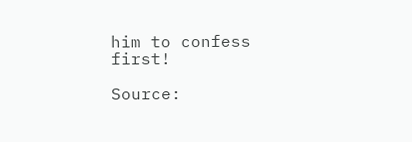him to confess first!

Source: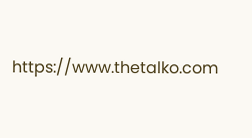https://www.thetalko.com